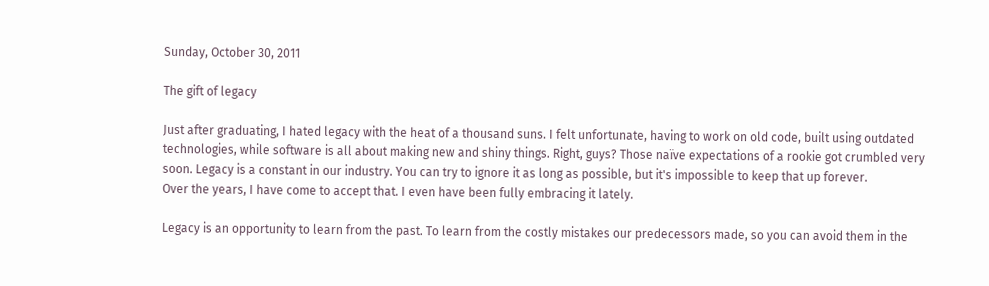Sunday, October 30, 2011

The gift of legacy

Just after graduating, I hated legacy with the heat of a thousand suns. I felt unfortunate, having to work on old code, built using outdated technologies, while software is all about making new and shiny things. Right, guys? Those naïve expectations of a rookie got crumbled very soon. Legacy is a constant in our industry. You can try to ignore it as long as possible, but it's impossible to keep that up forever.
Over the years, I have come to accept that. I even have been fully embracing it lately.

Legacy is an opportunity to learn from the past. To learn from the costly mistakes our predecessors made, so you can avoid them in the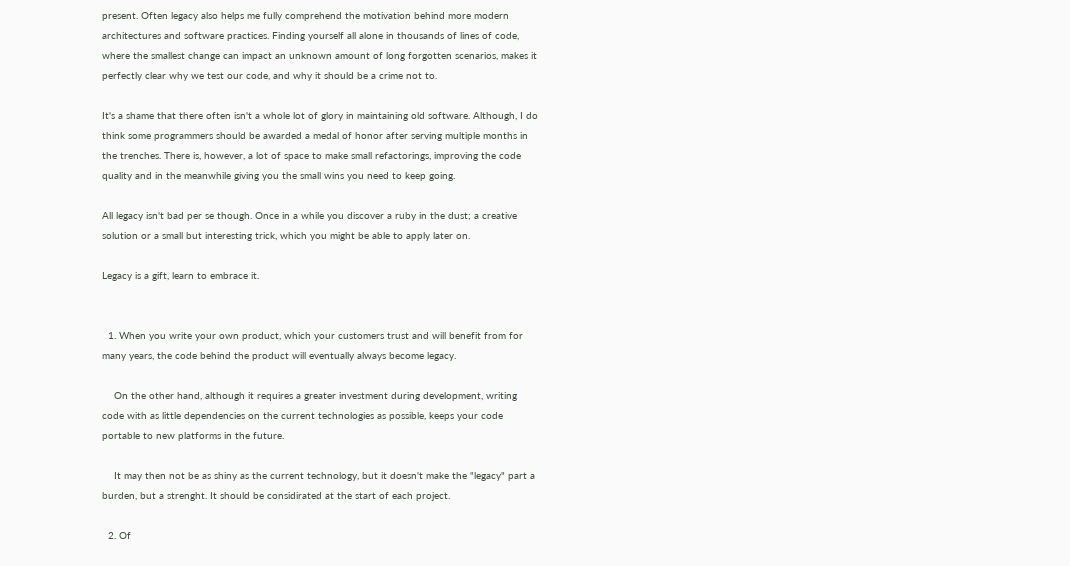present. Often legacy also helps me fully comprehend the motivation behind more modern architectures and software practices. Finding yourself all alone in thousands of lines of code, where the smallest change can impact an unknown amount of long forgotten scenarios, makes it perfectly clear why we test our code, and why it should be a crime not to.

It's a shame that there often isn't a whole lot of glory in maintaining old software. Although, I do think some programmers should be awarded a medal of honor after serving multiple months in the trenches. There is, however, a lot of space to make small refactorings, improving the code quality and in the meanwhile giving you the small wins you need to keep going.

All legacy isn't bad per se though. Once in a while you discover a ruby in the dust; a creative solution or a small but interesting trick, which you might be able to apply later on.

Legacy is a gift, learn to embrace it.


  1. When you write your own product, which your customers trust and will benefit from for many years, the code behind the product will eventually always become legacy.

    On the other hand, although it requires a greater investment during development, writing code with as little dependencies on the current technologies as possible, keeps your code portable to new platforms in the future.

    It may then not be as shiny as the current technology, but it doesn't make the "legacy" part a burden, but a strenght. It should be considirated at the start of each project.

  2. Of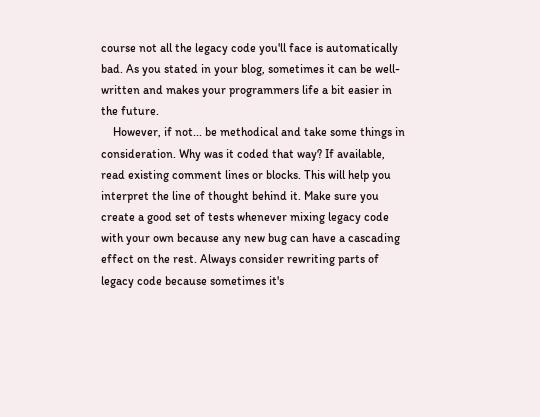course not all the legacy code you'll face is automatically bad. As you stated in your blog, sometimes it can be well-written and makes your programmers life a bit easier in the future.
    However, if not... be methodical and take some things in consideration. Why was it coded that way? If available, read existing comment lines or blocks. This will help you interpret the line of thought behind it. Make sure you create a good set of tests whenever mixing legacy code with your own because any new bug can have a cascading effect on the rest. Always consider rewriting parts of legacy code because sometimes it's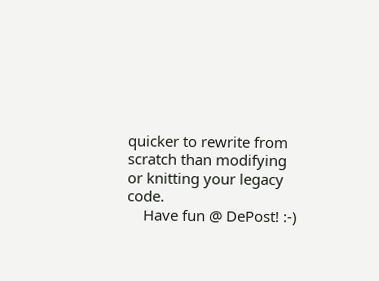quicker to rewrite from scratch than modifying or knitting your legacy code.
    Have fun @ DePost! :-)